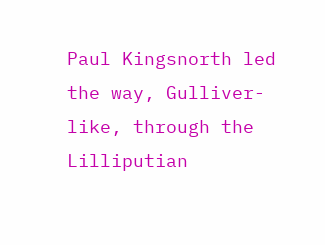Paul Kingsnorth led the way, Gulliver-like, through the Lilliputian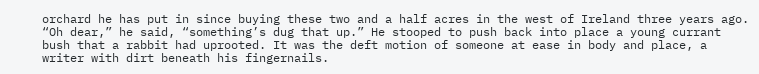orchard he has put in since buying these two and a half acres in the west of Ireland three years ago. “Oh dear,” he said, “something’s dug that up.” He stooped to push back into place a young currant bush that a rabbit had uprooted. It was the deft motion of someone at ease in body and place, a writer with dirt beneath his fingernails.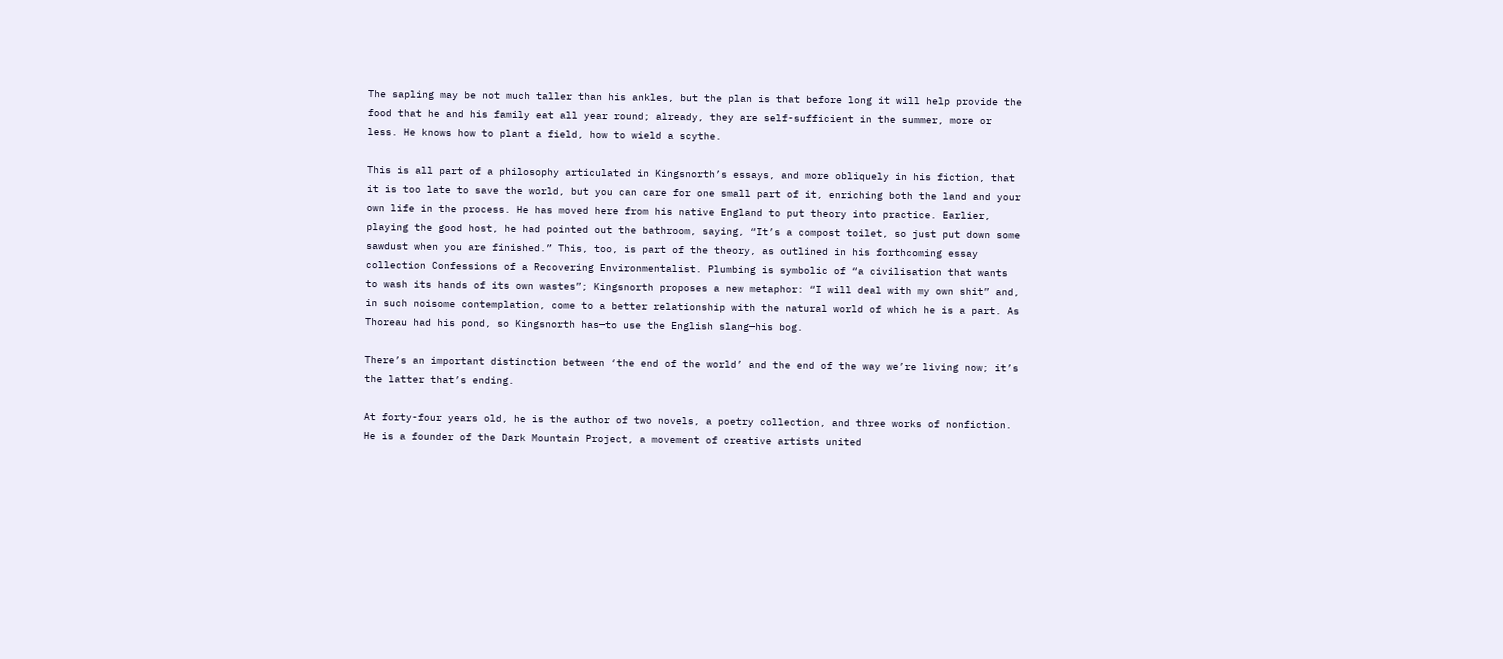The sapling may be not much taller than his ankles, but the plan is that before long it will help provide the food that he and his family eat all year round; already, they are self-sufficient in the summer, more or less. He knows how to plant a field, how to wield a scythe.

This is all part of a philosophy articulated in Kingsnorth’s essays, and more obliquely in his fiction, that it is too late to save the world, but you can care for one small part of it, enriching both the land and your own life in the process. He has moved here from his native England to put theory into practice. Earlier, playing the good host, he had pointed out the bathroom, saying, “It’s a compost toilet, so just put down some sawdust when you are finished.” This, too, is part of the theory, as outlined in his forthcoming essay collection Confessions of a Recovering Environmentalist. Plumbing is symbolic of “a civilisation that wants to wash its hands of its own wastes”; Kingsnorth proposes a new metaphor: “I will deal with my own shit” and, in such noisome contemplation, come to a better relationship with the natural world of which he is a part. As Thoreau had his pond, so Kingsnorth has—to use the English slang—his bog.

There’s an important distinction between ‘the end of the world’ and the end of the way we’re living now; it’s the latter that’s ending.

At forty-four years old, he is the author of two novels, a poetry collection, and three works of nonfiction. He is a founder of the Dark Mountain Project, a movement of creative artists united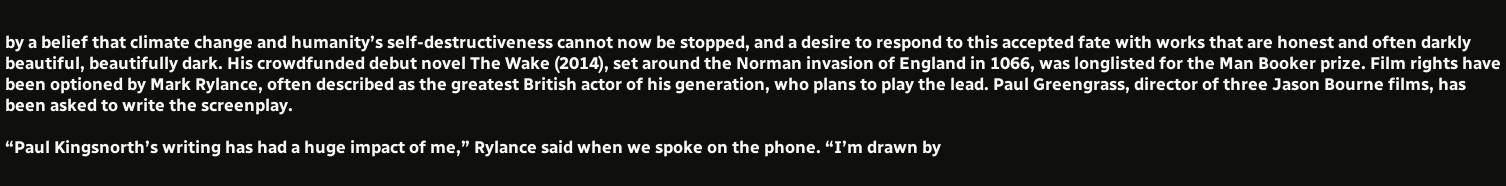by a belief that climate change and humanity’s self-destructiveness cannot now be stopped, and a desire to respond to this accepted fate with works that are honest and often darkly beautiful, beautifully dark. His crowdfunded debut novel The Wake (2014), set around the Norman invasion of England in 1066, was longlisted for the Man Booker prize. Film rights have been optioned by Mark Rylance, often described as the greatest British actor of his generation, who plans to play the lead. Paul Greengrass, director of three Jason Bourne films, has been asked to write the screenplay.

“Paul Kingsnorth’s writing has had a huge impact of me,” Rylance said when we spoke on the phone. “I’m drawn by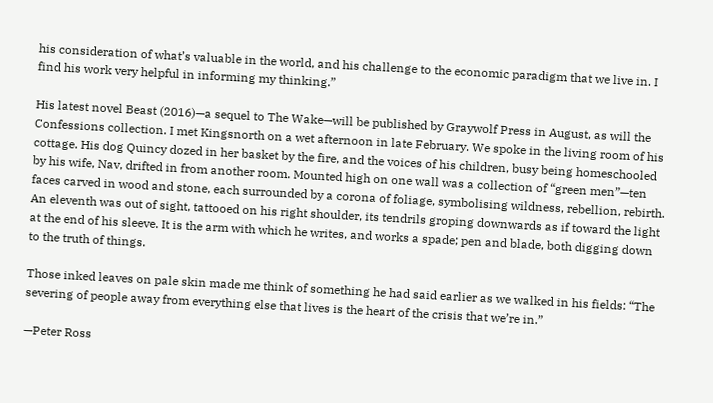his consideration of what’s valuable in the world, and his challenge to the economic paradigm that we live in. I find his work very helpful in informing my thinking.”

His latest novel Beast (2016)—a sequel to The Wake—will be published by Graywolf Press in August, as will the Confessions collection. I met Kingsnorth on a wet afternoon in late February. We spoke in the living room of his cottage. His dog Quincy dozed in her basket by the fire, and the voices of his children, busy being homeschooled by his wife, Nav, drifted in from another room. Mounted high on one wall was a collection of “green men”—ten faces carved in wood and stone, each surrounded by a corona of foliage, symbolising wildness, rebellion, rebirth. An eleventh was out of sight, tattooed on his right shoulder, its tendrils groping downwards as if toward the light at the end of his sleeve. It is the arm with which he writes, and works a spade; pen and blade, both digging down to the truth of things.

Those inked leaves on pale skin made me think of something he had said earlier as we walked in his fields: “The severing of people away from everything else that lives is the heart of the crisis that we’re in.”

—Peter Ross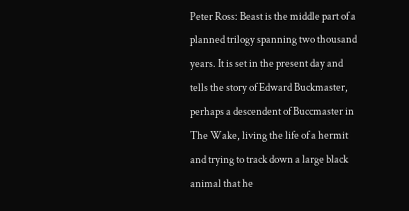Peter Ross: Beast is the middle part of a planned trilogy spanning two thousand years. It is set in the present day and tells the story of Edward Buckmaster, perhaps a descendent of Buccmaster in The Wake, living the life of a hermit and trying to track down a large black animal that he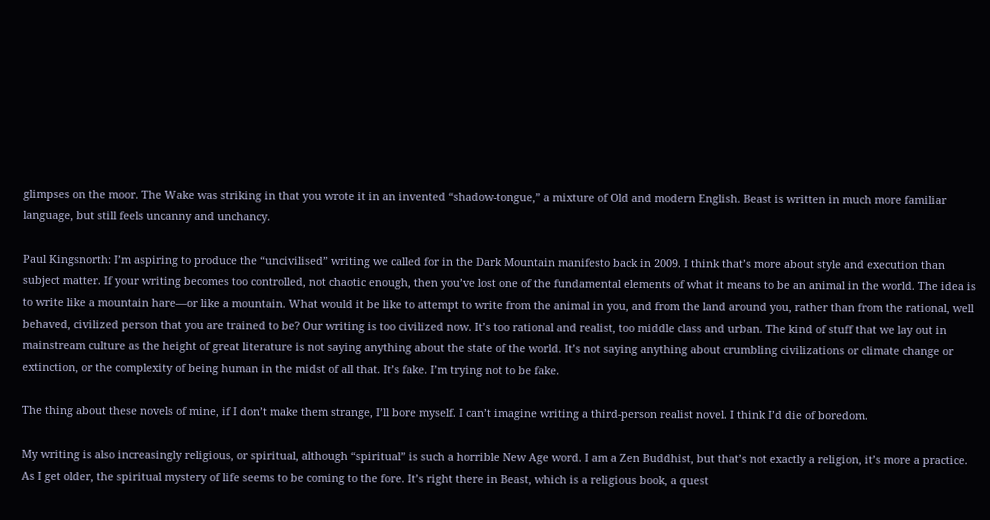glimpses on the moor. The Wake was striking in that you wrote it in an invented “shadow-tongue,” a mixture of Old and modern English. Beast is written in much more familiar language, but still feels uncanny and unchancy.

Paul Kingsnorth: I’m aspiring to produce the “uncivilised” writing we called for in the Dark Mountain manifesto back in 2009. I think that’s more about style and execution than subject matter. If your writing becomes too controlled, not chaotic enough, then you’ve lost one of the fundamental elements of what it means to be an animal in the world. The idea is to write like a mountain hare—or like a mountain. What would it be like to attempt to write from the animal in you, and from the land around you, rather than from the rational, well behaved, civilized person that you are trained to be? Our writing is too civilized now. It’s too rational and realist, too middle class and urban. The kind of stuff that we lay out in mainstream culture as the height of great literature is not saying anything about the state of the world. It’s not saying anything about crumbling civilizations or climate change or extinction, or the complexity of being human in the midst of all that. It’s fake. I’m trying not to be fake.

The thing about these novels of mine, if I don’t make them strange, I’ll bore myself. I can’t imagine writing a third-person realist novel. I think I’d die of boredom.

My writing is also increasingly religious, or spiritual, although “spiritual” is such a horrible New Age word. I am a Zen Buddhist, but that’s not exactly a religion, it’s more a practice. As I get older, the spiritual mystery of life seems to be coming to the fore. It’s right there in Beast, which is a religious book, a quest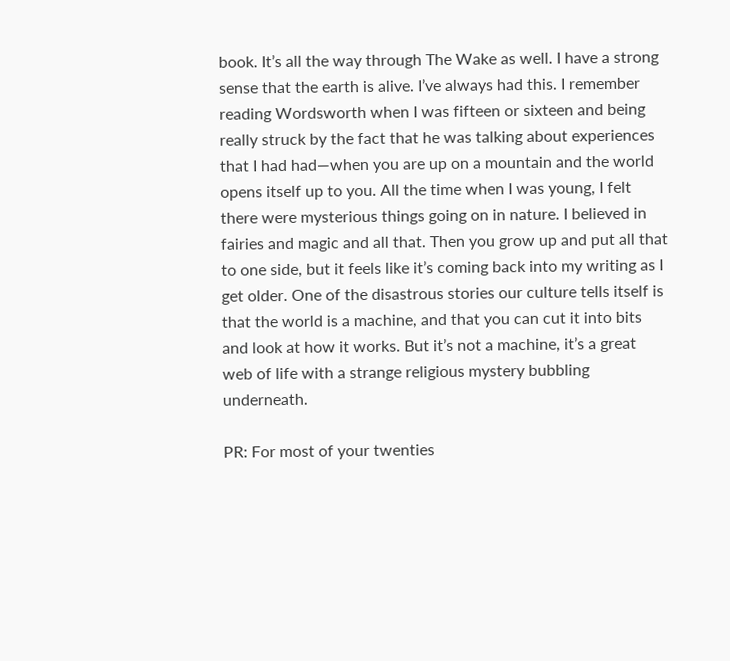book. It’s all the way through The Wake as well. I have a strong sense that the earth is alive. I’ve always had this. I remember reading Wordsworth when I was fifteen or sixteen and being really struck by the fact that he was talking about experiences that I had had—when you are up on a mountain and the world opens itself up to you. All the time when I was young, I felt there were mysterious things going on in nature. I believed in fairies and magic and all that. Then you grow up and put all that to one side, but it feels like it’s coming back into my writing as I get older. One of the disastrous stories our culture tells itself is that the world is a machine, and that you can cut it into bits and look at how it works. But it’s not a machine, it’s a great web of life with a strange religious mystery bubbling underneath.

PR: For most of your twenties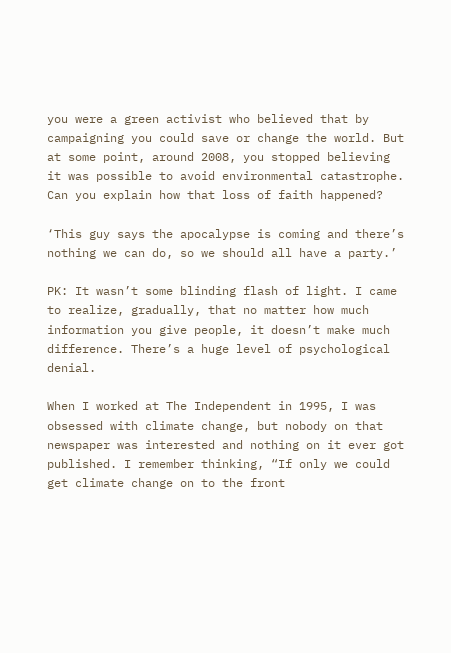you were a green activist who believed that by campaigning you could save or change the world. But at some point, around 2008, you stopped believing it was possible to avoid environmental catastrophe. Can you explain how that loss of faith happened?

‘This guy says the apocalypse is coming and there’s nothing we can do, so we should all have a party.’

PK: It wasn’t some blinding flash of light. I came to realize, gradually, that no matter how much information you give people, it doesn’t make much difference. There’s a huge level of psychological denial.

When I worked at The Independent in 1995, I was obsessed with climate change, but nobody on that newspaper was interested and nothing on it ever got published. I remember thinking, “If only we could get climate change on to the front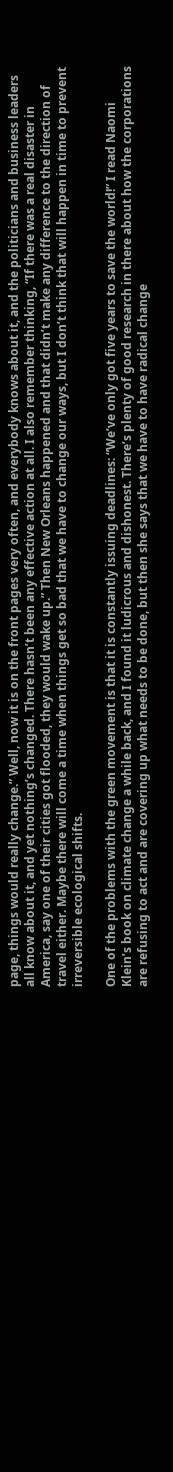page, things would really change.” Well, now it is on the front pages very often, and everybody knows about it, and the politicians and business leaders all know about it, and yet nothing’s changed. There hasn’t been any effective action at all. I also remember thinking, “If there was a real disaster in America, say one of their cities got flooded, they would wake up.” Then New Orleans happened and that didn’t make any difference to the direction of travel either. Maybe there will come a time when things get so bad that we have to change our ways, but I don’t think that will happen in time to prevent irreversible ecological shifts.

One of the problems with the green movement is that it is constantly issuing deadlines: “We’ve only got five years to save the world!” I read Naomi Klein’s book on climate change a while back, and I found it ludicrous and dishonest. There’s plenty of good research in there about how the corporations are refusing to act and are covering up what needs to be done, but then she says that we have to have radical change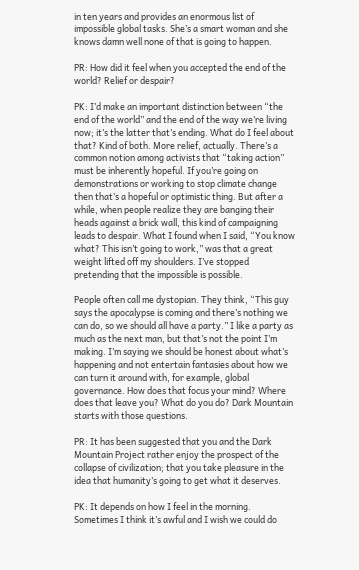in ten years and provides an enormous list of impossible global tasks. She’s a smart woman and she knows damn well none of that is going to happen.

PR: How did it feel when you accepted the end of the world? Relief or despair?

PK: I’d make an important distinction between “the end of the world” and the end of the way we’re living now; it’s the latter that’s ending. What do I feel about that? Kind of both. More relief, actually. There’s a common notion among activists that “taking action” must be inherently hopeful. If you’re going on demonstrations or working to stop climate change then that’s a hopeful or optimistic thing. But after a while, when people realize they are banging their heads against a brick wall, this kind of campaigning leads to despair. What I found when I said, “You know what? This isn’t going to work,” was that a great weight lifted off my shoulders. I’ve stopped pretending that the impossible is possible.

People often call me dystopian. They think, “This guy says the apocalypse is coming and there’s nothing we can do, so we should all have a party.” I like a party as much as the next man, but that’s not the point I’m making. I’m saying we should be honest about what’s happening and not entertain fantasies about how we can turn it around with, for example, global governance. How does that focus your mind? Where does that leave you? What do you do? Dark Mountain starts with those questions.

PR: It has been suggested that you and the Dark Mountain Project rather enjoy the prospect of the collapse of civilization; that you take pleasure in the idea that humanity’s going to get what it deserves.

PK: It depends on how I feel in the morning. Sometimes I think it’s awful and I wish we could do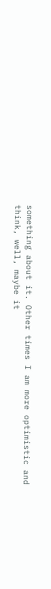something about it. Other times I am more optimistic and think, well, maybe it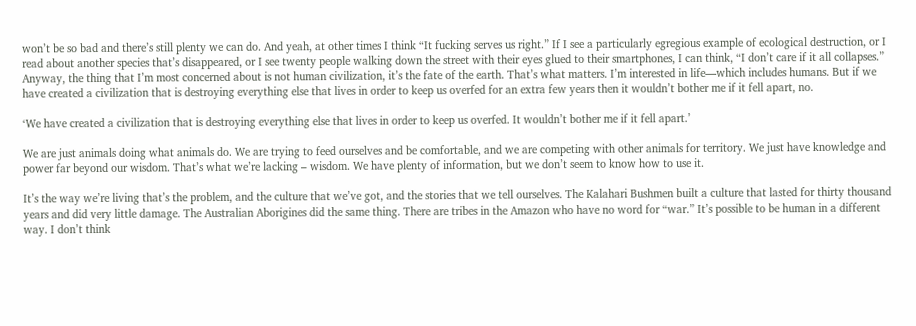won’t be so bad and there’s still plenty we can do. And yeah, at other times I think “It fucking serves us right.” If I see a particularly egregious example of ecological destruction, or I read about another species that’s disappeared, or I see twenty people walking down the street with their eyes glued to their smartphones, I can think, “I don’t care if it all collapses.” Anyway, the thing that I’m most concerned about is not human civilization, it’s the fate of the earth. That’s what matters. I’m interested in life—which includes humans. But if we have created a civilization that is destroying everything else that lives in order to keep us overfed for an extra few years then it wouldn’t bother me if it fell apart, no.

‘We have created a civilization that is destroying everything else that lives in order to keep us overfed. It wouldn’t bother me if it fell apart.’

We are just animals doing what animals do. We are trying to feed ourselves and be comfortable, and we are competing with other animals for territory. We just have knowledge and power far beyond our wisdom. That’s what we’re lacking – wisdom. We have plenty of information, but we don’t seem to know how to use it.

It’s the way we’re living that’s the problem, and the culture that we’ve got, and the stories that we tell ourselves. The Kalahari Bushmen built a culture that lasted for thirty thousand years and did very little damage. The Australian Aborigines did the same thing. There are tribes in the Amazon who have no word for “war.” It’s possible to be human in a different way. I don’t think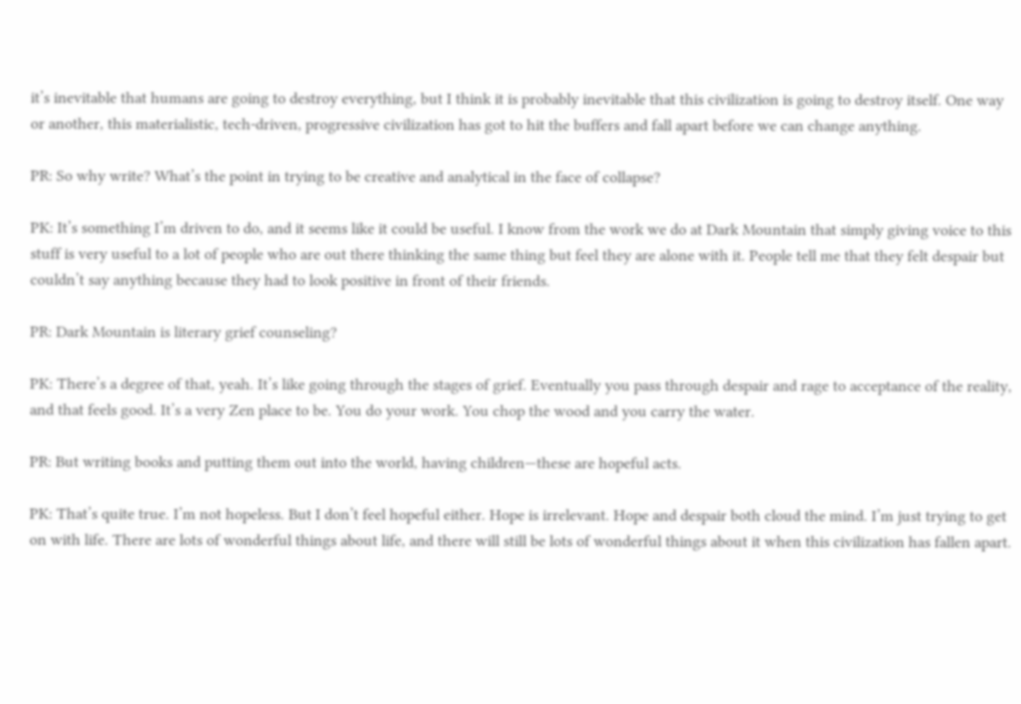it’s inevitable that humans are going to destroy everything, but I think it is probably inevitable that this civilization is going to destroy itself. One way or another, this materialistic, tech-driven, progressive civilization has got to hit the buffers and fall apart before we can change anything.

PR: So why write? What’s the point in trying to be creative and analytical in the face of collapse?

PK: It’s something I’m driven to do, and it seems like it could be useful. I know from the work we do at Dark Mountain that simply giving voice to this stuff is very useful to a lot of people who are out there thinking the same thing but feel they are alone with it. People tell me that they felt despair but couldn’t say anything because they had to look positive in front of their friends.

PR: Dark Mountain is literary grief counseling?

PK: There’s a degree of that, yeah. It’s like going through the stages of grief. Eventually you pass through despair and rage to acceptance of the reality, and that feels good. It’s a very Zen place to be. You do your work. You chop the wood and you carry the water.

PR: But writing books and putting them out into the world, having children—these are hopeful acts.

PK: That’s quite true. I’m not hopeless. But I don’t feel hopeful either. Hope is irrelevant. Hope and despair both cloud the mind. I’m just trying to get on with life. There are lots of wonderful things about life, and there will still be lots of wonderful things about it when this civilization has fallen apart.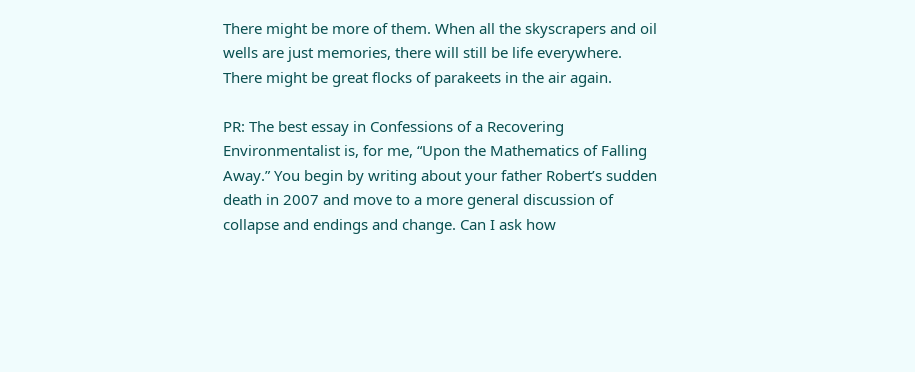There might be more of them. When all the skyscrapers and oil wells are just memories, there will still be life everywhere. There might be great flocks of parakeets in the air again.

PR: The best essay in Confessions of a Recovering Environmentalist is, for me, “Upon the Mathematics of Falling Away.” You begin by writing about your father Robert’s sudden death in 2007 and move to a more general discussion of collapse and endings and change. Can I ask how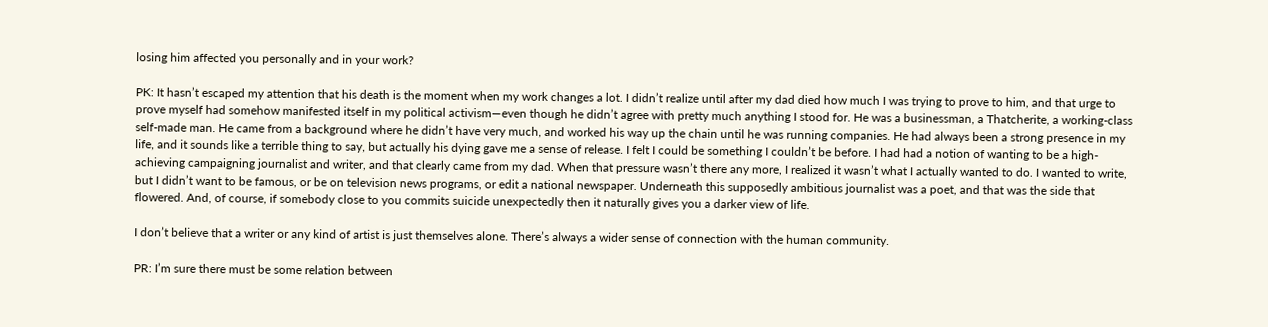losing him affected you personally and in your work?

PK: It hasn’t escaped my attention that his death is the moment when my work changes a lot. I didn’t realize until after my dad died how much I was trying to prove to him, and that urge to prove myself had somehow manifested itself in my political activism—even though he didn’t agree with pretty much anything I stood for. He was a businessman, a Thatcherite, a working-class self-made man. He came from a background where he didn’t have very much, and worked his way up the chain until he was running companies. He had always been a strong presence in my life, and it sounds like a terrible thing to say, but actually his dying gave me a sense of release. I felt I could be something I couldn’t be before. I had had a notion of wanting to be a high-achieving campaigning journalist and writer, and that clearly came from my dad. When that pressure wasn’t there any more, I realized it wasn’t what I actually wanted to do. I wanted to write, but I didn’t want to be famous, or be on television news programs, or edit a national newspaper. Underneath this supposedly ambitious journalist was a poet, and that was the side that flowered. And, of course, if somebody close to you commits suicide unexpectedly then it naturally gives you a darker view of life.

I don’t believe that a writer or any kind of artist is just themselves alone. There’s always a wider sense of connection with the human community.

PR: I’m sure there must be some relation between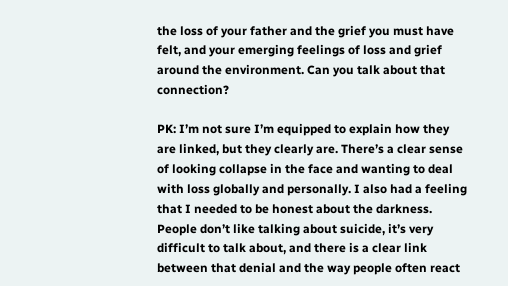the loss of your father and the grief you must have felt, and your emerging feelings of loss and grief around the environment. Can you talk about that connection?

PK: I’m not sure I’m equipped to explain how they are linked, but they clearly are. There’s a clear sense of looking collapse in the face and wanting to deal with loss globally and personally. I also had a feeling that I needed to be honest about the darkness. People don’t like talking about suicide, it’s very difficult to talk about, and there is a clear link between that denial and the way people often react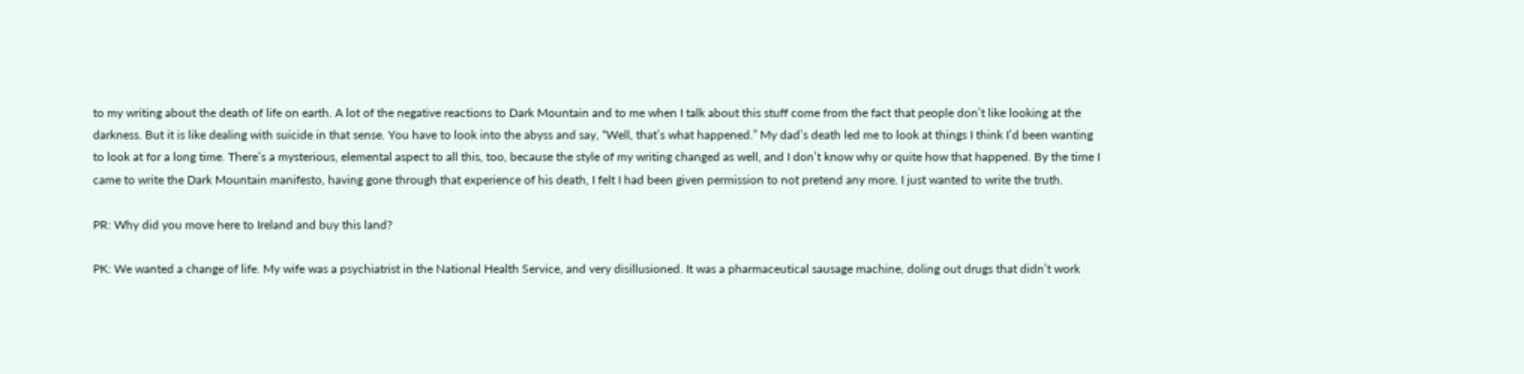to my writing about the death of life on earth. A lot of the negative reactions to Dark Mountain and to me when I talk about this stuff come from the fact that people don’t like looking at the darkness. But it is like dealing with suicide in that sense. You have to look into the abyss and say, “Well, that’s what happened.” My dad’s death led me to look at things I think I’d been wanting to look at for a long time. There’s a mysterious, elemental aspect to all this, too, because the style of my writing changed as well, and I don’t know why or quite how that happened. By the time I came to write the Dark Mountain manifesto, having gone through that experience of his death, I felt I had been given permission to not pretend any more. I just wanted to write the truth.

PR: Why did you move here to Ireland and buy this land?

PK: We wanted a change of life. My wife was a psychiatrist in the National Health Service, and very disillusioned. It was a pharmaceutical sausage machine, doling out drugs that didn’t work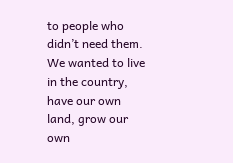to people who didn’t need them. We wanted to live in the country, have our own land, grow our own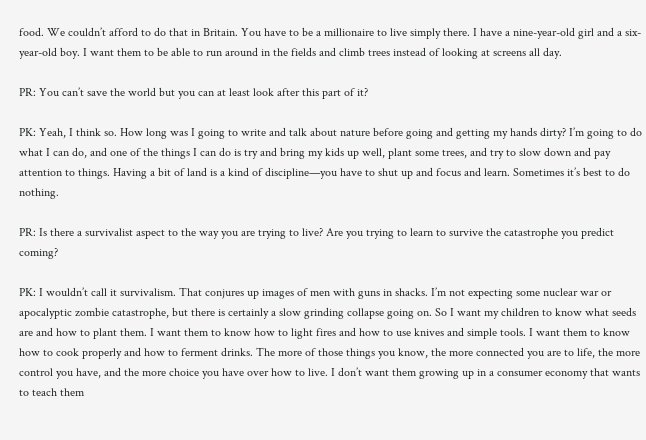food. We couldn’t afford to do that in Britain. You have to be a millionaire to live simply there. I have a nine-year-old girl and a six-year-old boy. I want them to be able to run around in the fields and climb trees instead of looking at screens all day.

PR: You can’t save the world but you can at least look after this part of it?

PK: Yeah, I think so. How long was I going to write and talk about nature before going and getting my hands dirty? I’m going to do what I can do, and one of the things I can do is try and bring my kids up well, plant some trees, and try to slow down and pay attention to things. Having a bit of land is a kind of discipline—you have to shut up and focus and learn. Sometimes it’s best to do nothing.

PR: Is there a survivalist aspect to the way you are trying to live? Are you trying to learn to survive the catastrophe you predict coming?

PK: I wouldn’t call it survivalism. That conjures up images of men with guns in shacks. I’m not expecting some nuclear war or apocalyptic zombie catastrophe, but there is certainly a slow grinding collapse going on. So I want my children to know what seeds are and how to plant them. I want them to know how to light fires and how to use knives and simple tools. I want them to know how to cook properly and how to ferment drinks. The more of those things you know, the more connected you are to life, the more control you have, and the more choice you have over how to live. I don’t want them growing up in a consumer economy that wants to teach them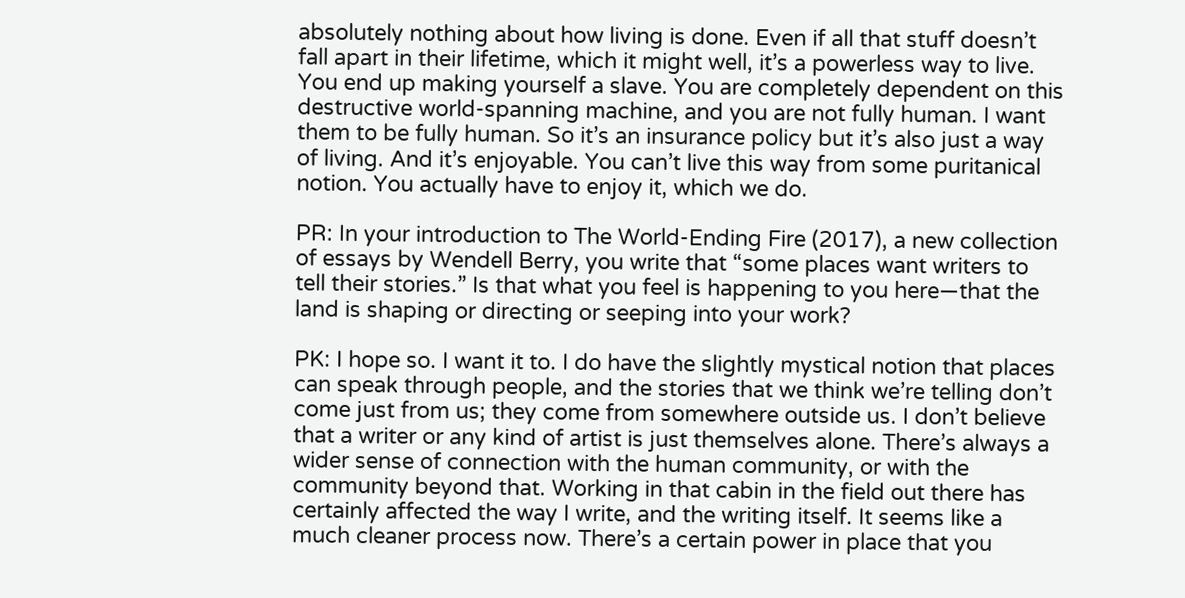absolutely nothing about how living is done. Even if all that stuff doesn’t fall apart in their lifetime, which it might well, it’s a powerless way to live. You end up making yourself a slave. You are completely dependent on this destructive world-spanning machine, and you are not fully human. I want them to be fully human. So it’s an insurance policy but it’s also just a way of living. And it’s enjoyable. You can’t live this way from some puritanical notion. You actually have to enjoy it, which we do.

PR: In your introduction to The World-Ending Fire (2017), a new collection of essays by Wendell Berry, you write that “some places want writers to tell their stories.” Is that what you feel is happening to you here—that the land is shaping or directing or seeping into your work?

PK: I hope so. I want it to. I do have the slightly mystical notion that places can speak through people, and the stories that we think we’re telling don’t come just from us; they come from somewhere outside us. I don’t believe that a writer or any kind of artist is just themselves alone. There’s always a wider sense of connection with the human community, or with the community beyond that. Working in that cabin in the field out there has certainly affected the way I write, and the writing itself. It seems like a much cleaner process now. There’s a certain power in place that you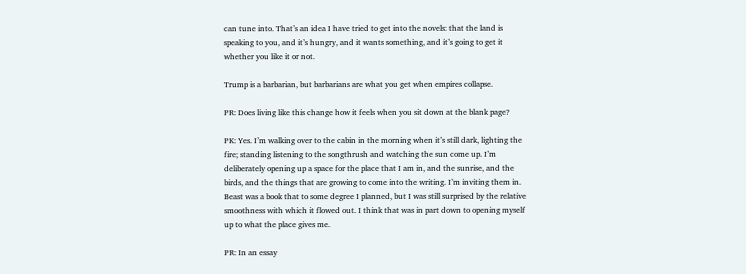can tune into. That’s an idea I have tried to get into the novels: that the land is speaking to you, and it’s hungry, and it wants something, and it’s going to get it whether you like it or not.

Trump is a barbarian, but barbarians are what you get when empires collapse.

PR: Does living like this change how it feels when you sit down at the blank page?

PK: Yes. I’m walking over to the cabin in the morning when it’s still dark, lighting the fire; standing listening to the songthrush and watching the sun come up. I’m deliberately opening up a space for the place that I am in, and the sunrise, and the birds, and the things that are growing to come into the writing. I’m inviting them in. Beast was a book that to some degree I planned, but I was still surprised by the relative smoothness with which it flowed out. I think that was in part down to opening myself up to what the place gives me.

PR: In an essay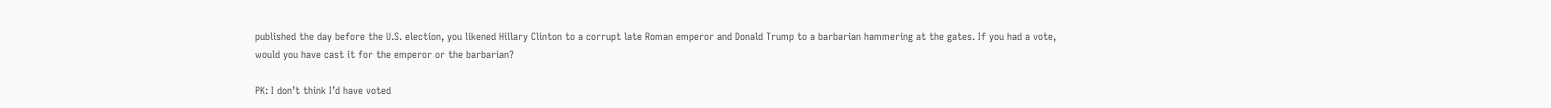published the day before the U.S. election, you likened Hillary Clinton to a corrupt late Roman emperor and Donald Trump to a barbarian hammering at the gates. If you had a vote, would you have cast it for the emperor or the barbarian?

PK: I don’t think I’d have voted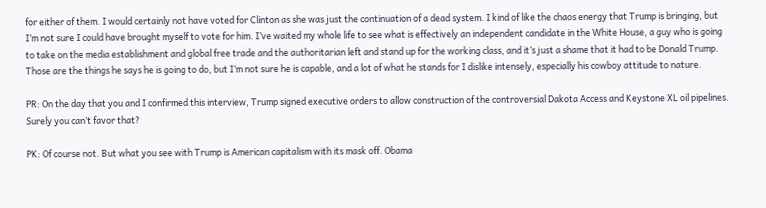for either of them. I would certainly not have voted for Clinton as she was just the continuation of a dead system. I kind of like the chaos energy that Trump is bringing, but I’m not sure I could have brought myself to vote for him. I’ve waited my whole life to see what is effectively an independent candidate in the White House, a guy who is going to take on the media establishment and global free trade and the authoritarian left and stand up for the working class, and it’s just a shame that it had to be Donald Trump. Those are the things he says he is going to do, but I’m not sure he is capable, and a lot of what he stands for I dislike intensely, especially his cowboy attitude to nature.

PR: On the day that you and I confirmed this interview, Trump signed executive orders to allow construction of the controversial Dakota Access and Keystone XL oil pipelines. Surely you can’t favor that?

PK: Of course not. But what you see with Trump is American capitalism with its mask off. Obama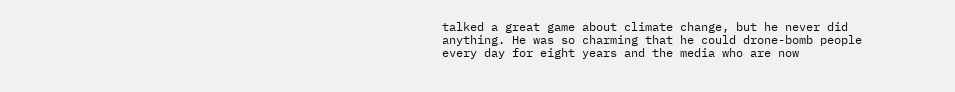talked a great game about climate change, but he never did anything. He was so charming that he could drone-bomb people every day for eight years and the media who are now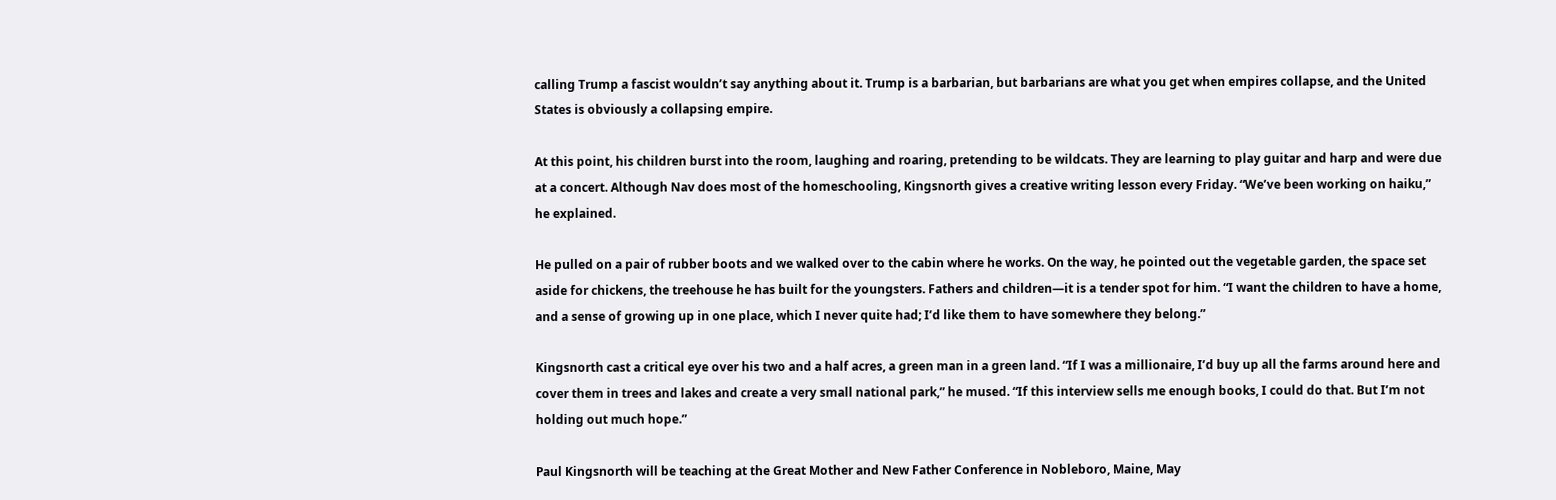calling Trump a fascist wouldn’t say anything about it. Trump is a barbarian, but barbarians are what you get when empires collapse, and the United States is obviously a collapsing empire.

At this point, his children burst into the room, laughing and roaring, pretending to be wildcats. They are learning to play guitar and harp and were due at a concert. Although Nav does most of the homeschooling, Kingsnorth gives a creative writing lesson every Friday. “We’ve been working on haiku,” he explained.

He pulled on a pair of rubber boots and we walked over to the cabin where he works. On the way, he pointed out the vegetable garden, the space set aside for chickens, the treehouse he has built for the youngsters. Fathers and children—it is a tender spot for him. “I want the children to have a home, and a sense of growing up in one place, which I never quite had; I’d like them to have somewhere they belong.”

Kingsnorth cast a critical eye over his two and a half acres, a green man in a green land. “If I was a millionaire, I’d buy up all the farms around here and cover them in trees and lakes and create a very small national park,” he mused. “If this interview sells me enough books, I could do that. But I’m not holding out much hope.”

Paul Kingsnorth will be teaching at the Great Mother and New Father Conference in Nobleboro, Maine, May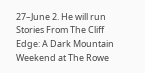27–June 2. He will run Stories From The Cliff Edge: A Dark Mountain Weekend at The Rowe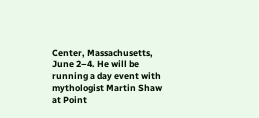Center, Massachusetts, June 2–4. He will be running a day event with mythologist Martin Shaw at Point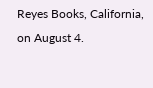Reyes Books, California, on August 4.